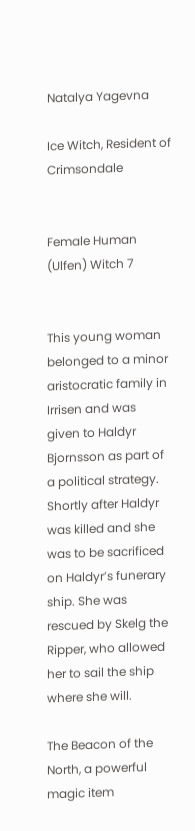Natalya Yagevna

Ice Witch, Resident of Crimsondale


Female Human (Ulfen) Witch 7


This young woman belonged to a minor aristocratic family in Irrisen and was given to Haldyr Bjornsson as part of a political strategy. Shortly after Haldyr was killed and she was to be sacrificed on Haldyr’s funerary ship. She was rescued by Skelg the Ripper, who allowed her to sail the ship where she will.

The Beacon of the North, a powerful magic item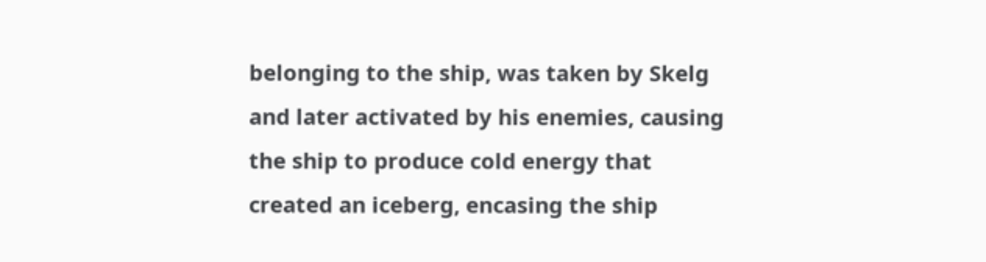belonging to the ship, was taken by Skelg and later activated by his enemies, causing the ship to produce cold energy that created an iceberg, encasing the ship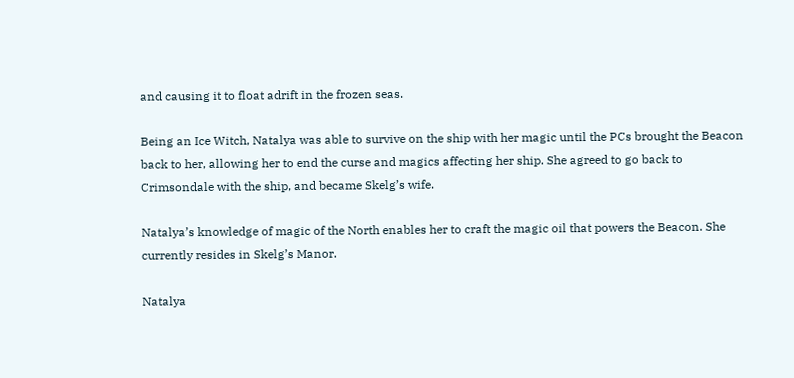and causing it to float adrift in the frozen seas.

Being an Ice Witch, Natalya was able to survive on the ship with her magic until the PCs brought the Beacon back to her, allowing her to end the curse and magics affecting her ship. She agreed to go back to Crimsondale with the ship, and became Skelg’s wife.

Natalya’s knowledge of magic of the North enables her to craft the magic oil that powers the Beacon. She currently resides in Skelg’s Manor.

Natalya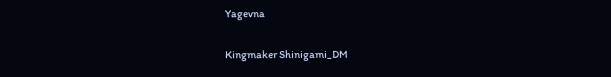Yagevna

Kingmaker Shinigami_DM